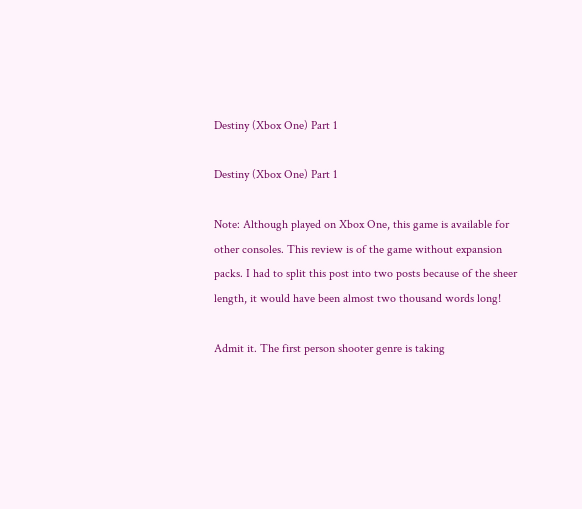Destiny (Xbox One) Part 1

Destiny (Xbox One) Part 1

Note: Although played on Xbox One, this game is available for other consoles. This review is of the game without expansion packs. I had to split this post into two posts because of the sheer length, it would have been almost two thousand words long!

Admit it. The first person shooter genre is taking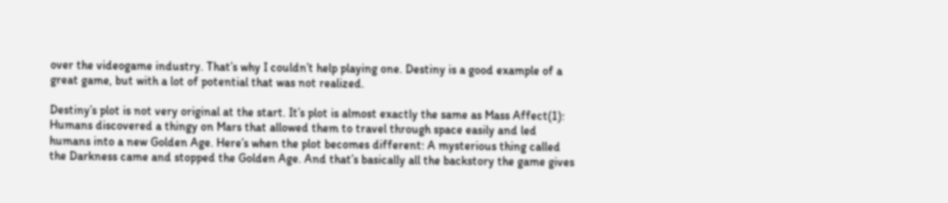over the videogame industry. That’s why I couldn’t help playing one. Destiny is a good example of a great game, but with a lot of potential that was not realized.

Destiny’s plot is not very original at the start. It’s plot is almost exactly the same as Mass Affect(1): Humans discovered a thingy on Mars that allowed them to travel through space easily and led humans into a new Golden Age. Here’s when the plot becomes different: A mysterious thing called the Darkness came and stopped the Golden Age. And that’s basically all the backstory the game gives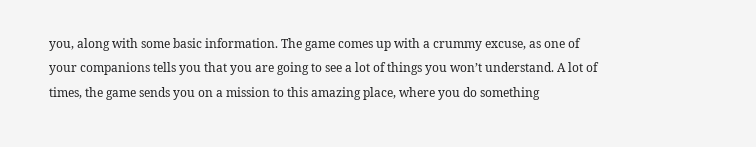you, along with some basic information. The game comes up with a crummy excuse, as one of your companions tells you that you are going to see a lot of things you won’t understand. A lot of times, the game sends you on a mission to this amazing place, where you do something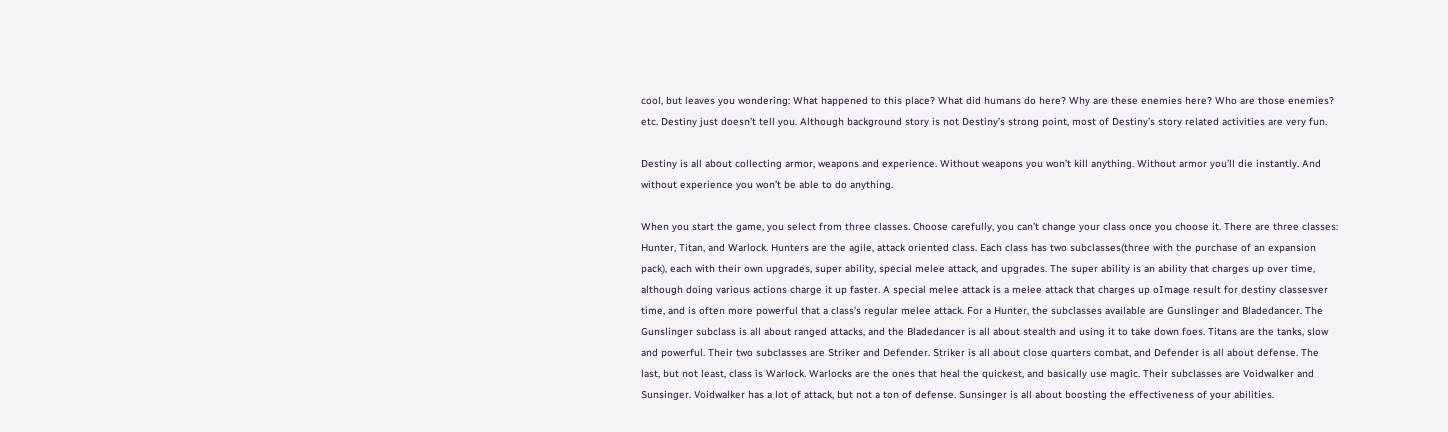cool, but leaves you wondering: What happened to this place? What did humans do here? Why are these enemies here? Who are those enemies? etc. Destiny just doesn’t tell you. Although background story is not Destiny’s strong point, most of Destiny’s story related activities are very fun.

Destiny is all about collecting armor, weapons and experience. Without weapons you won’t kill anything. Without armor you’ll die instantly. And without experience you won’t be able to do anything.

When you start the game, you select from three classes. Choose carefully, you can’t change your class once you choose it. There are three classes: Hunter, Titan, and Warlock. Hunters are the agile, attack oriented class. Each class has two subclasses(three with the purchase of an expansion pack), each with their own upgrades, super ability, special melee attack, and upgrades. The super ability is an ability that charges up over time, although doing various actions charge it up faster. A special melee attack is a melee attack that charges up oImage result for destiny classesver time, and is often more powerful that a class’s regular melee attack. For a Hunter, the subclasses available are Gunslinger and Bladedancer. The Gunslinger subclass is all about ranged attacks, and the Bladedancer is all about stealth and using it to take down foes. Titans are the tanks, slow and powerful. Their two subclasses are Striker and Defender. Striker is all about close quarters combat, and Defender is all about defense. The last, but not least, class is Warlock. Warlocks are the ones that heal the quickest, and basically use magic. Their subclasses are Voidwalker and Sunsinger. Voidwalker has a lot of attack, but not a ton of defense. Sunsinger is all about boosting the effectiveness of your abilities.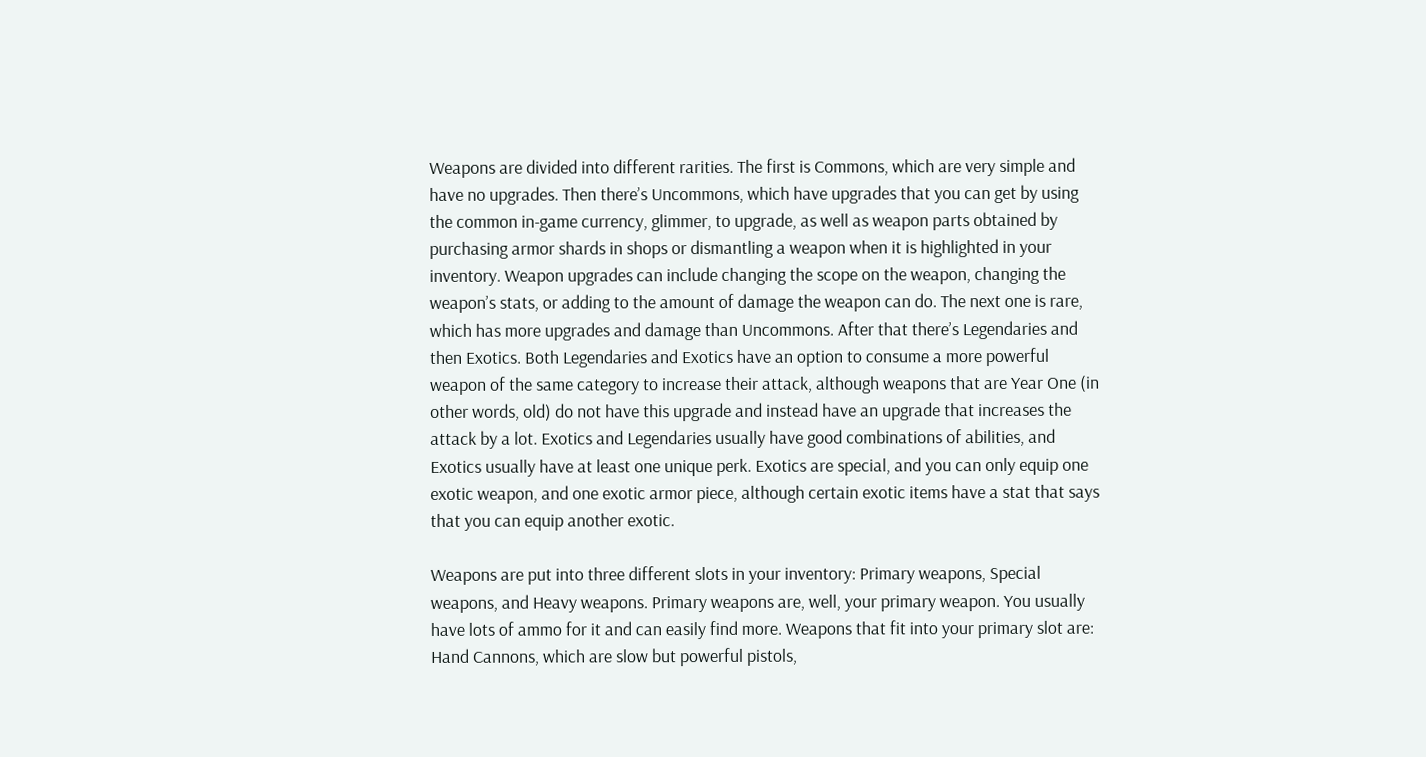Weapons are divided into different rarities. The first is Commons, which are very simple and have no upgrades. Then there’s Uncommons, which have upgrades that you can get by using the common in-game currency, glimmer, to upgrade, as well as weapon parts obtained by purchasing armor shards in shops or dismantling a weapon when it is highlighted in your inventory. Weapon upgrades can include changing the scope on the weapon, changing the weapon’s stats, or adding to the amount of damage the weapon can do. The next one is rare, which has more upgrades and damage than Uncommons. After that there’s Legendaries and then Exotics. Both Legendaries and Exotics have an option to consume a more powerful weapon of the same category to increase their attack, although weapons that are Year One (in other words, old) do not have this upgrade and instead have an upgrade that increases the attack by a lot. Exotics and Legendaries usually have good combinations of abilities, and Exotics usually have at least one unique perk. Exotics are special, and you can only equip one exotic weapon, and one exotic armor piece, although certain exotic items have a stat that says that you can equip another exotic.

Weapons are put into three different slots in your inventory: Primary weapons, Special weapons, and Heavy weapons. Primary weapons are, well, your primary weapon. You usually have lots of ammo for it and can easily find more. Weapons that fit into your primary slot are: Hand Cannons, which are slow but powerful pistols,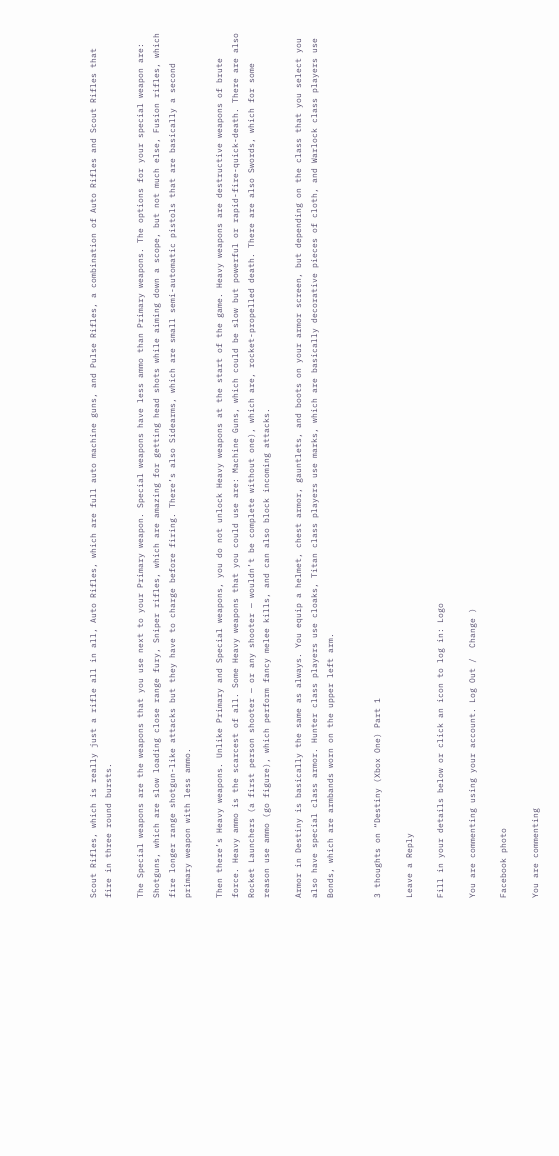Scout Rifles, which is really just a rifle all in all, Auto Rifles, which are full auto machine guns, and Pulse Rifles, a combination of Auto Rifles and Scout Rifles that fire in three round bursts.

The Special weapons are the weapons that you use next to your Primary weapon. Special weapons have less ammo than Primary weapons. The options for your special weapon are: Shotguns, which are slow loading close range fury, Sniper rifles, which are amazing for getting head shots while aiming down a scope, but not much else, Fusion rifles, which fire longer range shotgun-like attacks but they have to charge before firing. There’s also Sidearms, which are small semi-automatic pistols that are basically a second primary weapon with less ammo.

Then there’s Heavy weapons. Unlike Primary and Special weapons, you do not unlock Heavy weapons at the start of the game. Heavy weapons are destructive weapons of brute force. Heavy ammo is the scarcest of all. Some Heavy weapons that you could use are: Machine Guns, which could be slow but powerful or rapid-fire-quick-death. There are also Rocket Launchers (a first person shooter — or any shooter — wouldn’t be complete without one), which are, rocket-propelled death. There are also Swords, which for some reason use ammo (go figure), which perform fancy melee kills, and can also block incoming attacks.

Armor in Destiny is basically the same as always. You equip a helmet, chest armor, gauntlets, and boots on your armor screen, but depending on the class that you select you also have special class armor. Hunter class players use cloaks, Titan class players use marks, which are basically decorative pieces of cloth, and Warlock class players use Bonds, which are armbands worn on the upper left arm.


3 thoughts on “Destiny (Xbox One) Part 1

Leave a Reply

Fill in your details below or click an icon to log in: Logo

You are commenting using your account. Log Out /  Change )

Facebook photo

You are commenting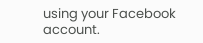using your Facebook account.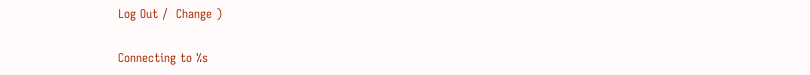Log Out /  Change )

Connecting to %s